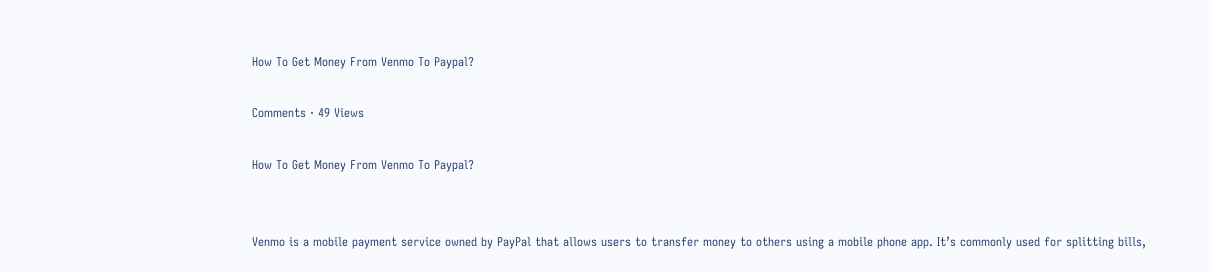How To Get Money From Venmo To Paypal?

Comments · 49 Views

How To Get Money From Venmo To Paypal?


Venmo is a mobile payment service owned by PayPal that allows users to transfer money to others using a mobile phone app. It’s commonly used for splitting bills,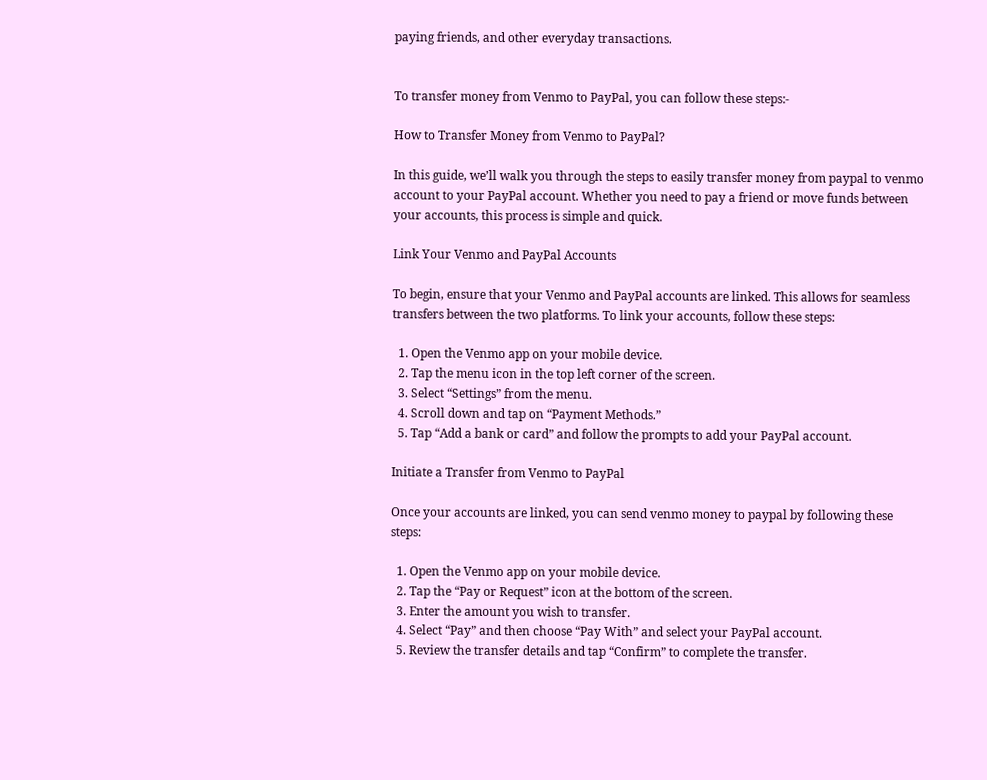paying friends, and other everyday transactions.


To transfer money from Venmo to PayPal, you can follow these steps:-

How to Transfer Money from Venmo to PayPal?

In this guide, we’ll walk you through the steps to easily transfer money from paypal to venmo account to your PayPal account. Whether you need to pay a friend or move funds between your accounts, this process is simple and quick.

Link Your Venmo and PayPal Accounts

To begin, ensure that your Venmo and PayPal accounts are linked. This allows for seamless transfers between the two platforms. To link your accounts, follow these steps:

  1. Open the Venmo app on your mobile device.
  2. Tap the menu icon in the top left corner of the screen.
  3. Select “Settings” from the menu.
  4. Scroll down and tap on “Payment Methods.”
  5. Tap “Add a bank or card” and follow the prompts to add your PayPal account.

Initiate a Transfer from Venmo to PayPal

Once your accounts are linked, you can send venmo money to paypal by following these steps:

  1. Open the Venmo app on your mobile device.
  2. Tap the “Pay or Request” icon at the bottom of the screen.
  3. Enter the amount you wish to transfer.
  4. Select “Pay” and then choose “Pay With” and select your PayPal account.
  5. Review the transfer details and tap “Confirm” to complete the transfer.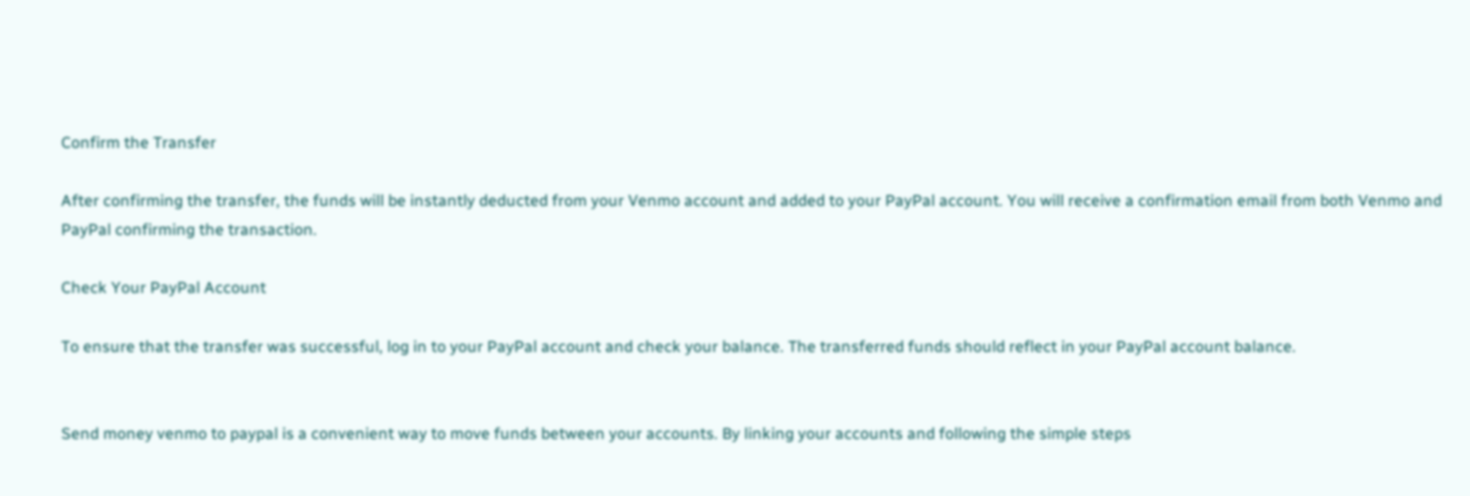Confirm the Transfer

After confirming the transfer, the funds will be instantly deducted from your Venmo account and added to your PayPal account. You will receive a confirmation email from both Venmo and PayPal confirming the transaction.

Check Your PayPal Account

To ensure that the transfer was successful, log in to your PayPal account and check your balance. The transferred funds should reflect in your PayPal account balance.


Send money venmo to paypal is a convenient way to move funds between your accounts. By linking your accounts and following the simple steps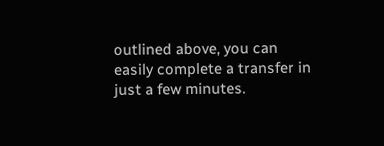outlined above, you can easily complete a transfer in just a few minutes.